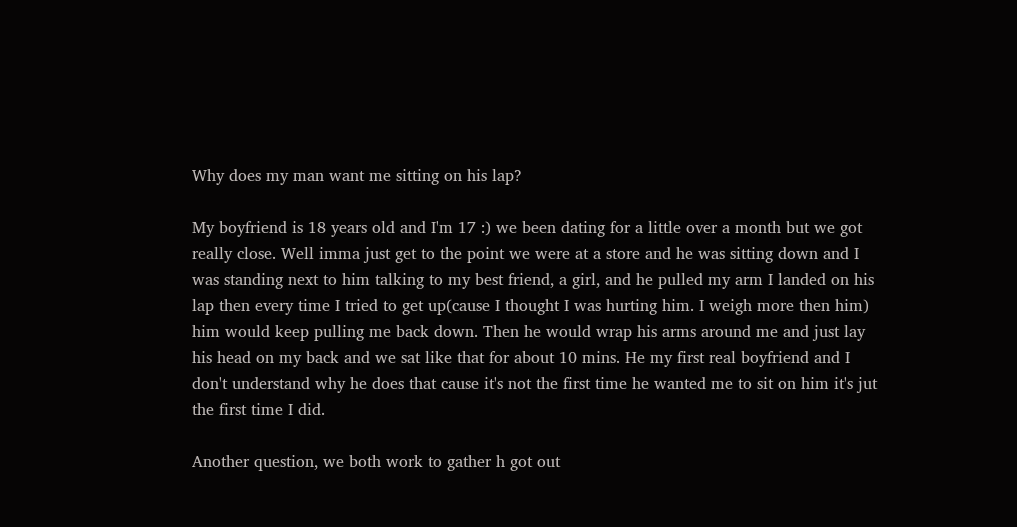Why does my man want me sitting on his lap?

My boyfriend is 18 years old and I'm 17 :) we been dating for a little over a month but we got really close. Well imma just get to the point we were at a store and he was sitting down and I was standing next to him talking to my best friend, a girl, and he pulled my arm I landed on his lap then every time I tried to get up(cause I thought I was hurting him. I weigh more then him) him would keep pulling me back down. Then he would wrap his arms around me and just lay his head on my back and we sat like that for about 10 mins. He my first real boyfriend and I don't understand why he does that cause it's not the first time he wanted me to sit on him it's jut the first time I did.

Another question, we both work to gather h got out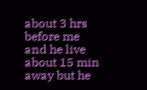about 3 hrs before me and he live about 15 min away but he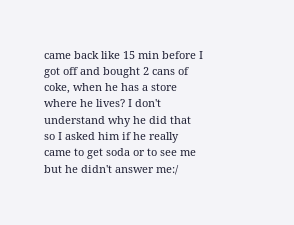came back like 15 min before I got off and bought 2 cans of coke, when he has a store where he lives? I don't understand why he did that so I asked him if he really came to get soda or to see me but he didn't answer me:/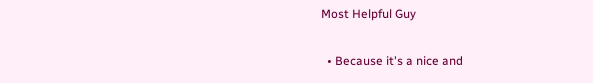Most Helpful Guy

  • Because it's a nice and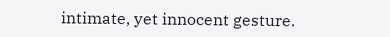intimate, yet innocent gesture.